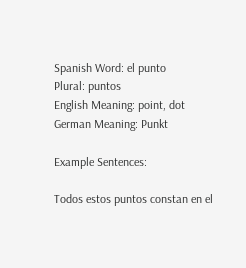Spanish Word: el punto
Plural: puntos
English Meaning: point, dot
German Meaning: Punkt

Example Sentences:

Todos estos puntos constan en el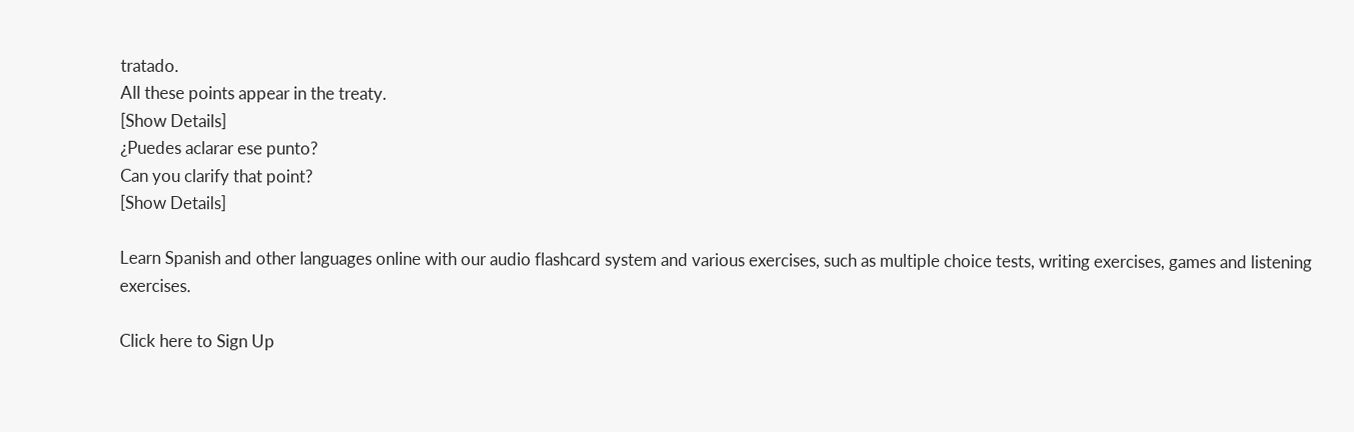tratado.
All these points appear in the treaty.
[Show Details]
¿Puedes aclarar ese punto?
Can you clarify that point?
[Show Details]

Learn Spanish and other languages online with our audio flashcard system and various exercises, such as multiple choice tests, writing exercises, games and listening exercises.

Click here to Sign Up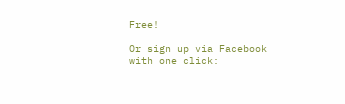Free!

Or sign up via Facebook with one click: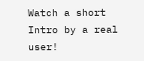Watch a short Intro by a real user!